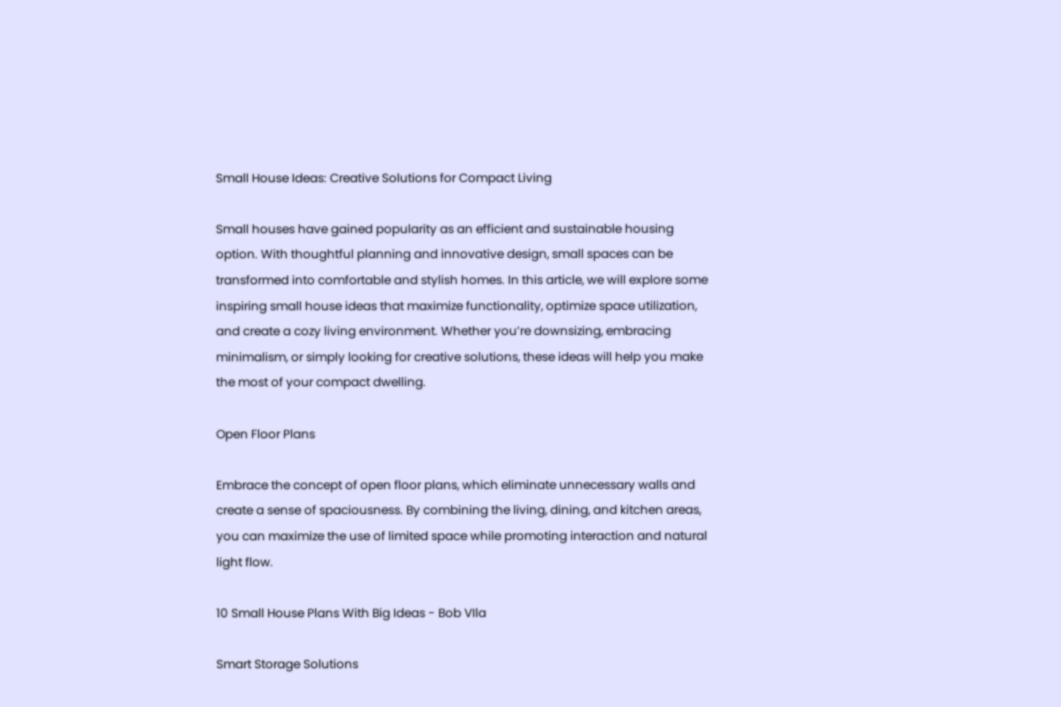Small House Ideas: Creative Solutions for Compact Living

Small houses have gained popularity as an efficient and sustainable housing option. With thoughtful planning and innovative design, small spaces can be transformed into comfortable and stylish homes. In this article, we will explore some inspiring small house ideas that maximize functionality, optimize space utilization, and create a cozy living environment. Whether you’re downsizing, embracing minimalism, or simply looking for creative solutions, these ideas will help you make the most of your compact dwelling.

Open Floor Plans

Embrace the concept of open floor plans, which eliminate unnecessary walls and create a sense of spaciousness. By combining the living, dining, and kitchen areas, you can maximize the use of limited space while promoting interaction and natural light flow.

10 Small House Plans With Big Ideas - Bob VIla

Smart Storage Solutions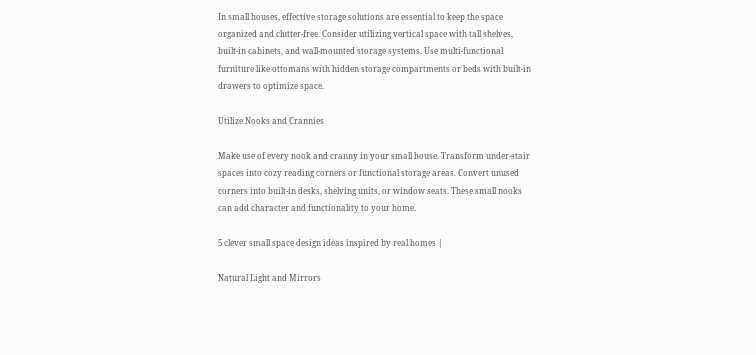In small houses, effective storage solutions are essential to keep the space organized and clutter-free. Consider utilizing vertical space with tall shelves, built-in cabinets, and wall-mounted storage systems. Use multi-functional furniture like ottomans with hidden storage compartments or beds with built-in drawers to optimize space.

Utilize Nooks and Crannies

Make use of every nook and cranny in your small house. Transform under-stair spaces into cozy reading corners or functional storage areas. Convert unused corners into built-in desks, shelving units, or window seats. These small nooks can add character and functionality to your home.

5 clever small space design ideas inspired by real homes |

Natural Light and Mirrors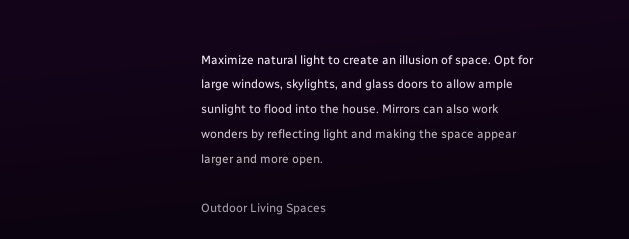Maximize natural light to create an illusion of space. Opt for large windows, skylights, and glass doors to allow ample sunlight to flood into the house. Mirrors can also work wonders by reflecting light and making the space appear larger and more open.

Outdoor Living Spaces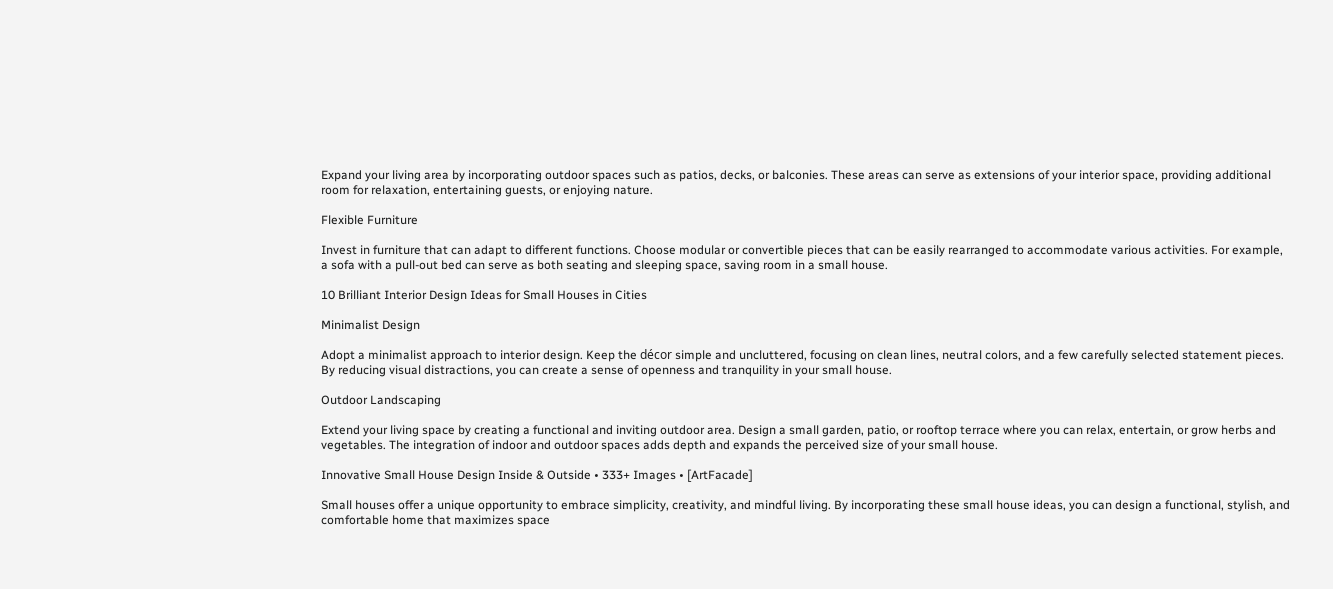Expand your living area by incorporating outdoor spaces such as patios, decks, or balconies. These areas can serve as extensions of your interior space, providing additional room for relaxation, entertaining guests, or enjoying nature.

Flexible Furniture

Invest in furniture that can adapt to different functions. Choose modular or convertible pieces that can be easily rearranged to accommodate various activities. For example, a sofa with a pull-out bed can serve as both seating and sleeping space, saving room in a small house.

10 Brilliant Interior Design Ideas for Small Houses in Cities

Minimalist Design

Adopt a minimalist approach to interior design. Keep the décor simple and uncluttered, focusing on clean lines, neutral colors, and a few carefully selected statement pieces. By reducing visual distractions, you can create a sense of openness and tranquility in your small house.

Outdoor Landscaping

Extend your living space by creating a functional and inviting outdoor area. Design a small garden, patio, or rooftop terrace where you can relax, entertain, or grow herbs and vegetables. The integration of indoor and outdoor spaces adds depth and expands the perceived size of your small house.

Innovative Small House Design Inside & Outside • 333+ Images • [ArtFacade]

Small houses offer a unique opportunity to embrace simplicity, creativity, and mindful living. By incorporating these small house ideas, you can design a functional, stylish, and comfortable home that maximizes space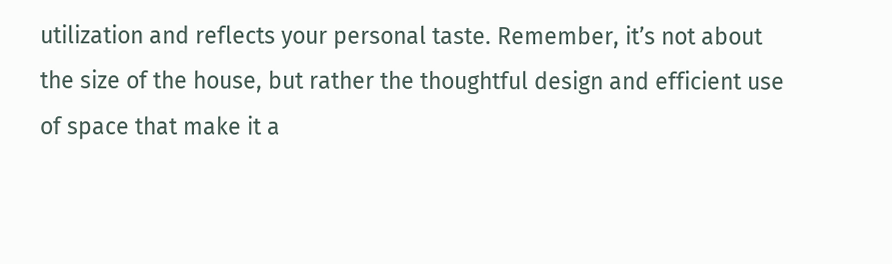utilization and reflects your personal taste. Remember, it’s not about the size of the house, but rather the thoughtful design and efficient use of space that make it a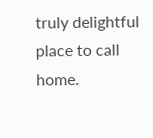truly delightful place to call home.